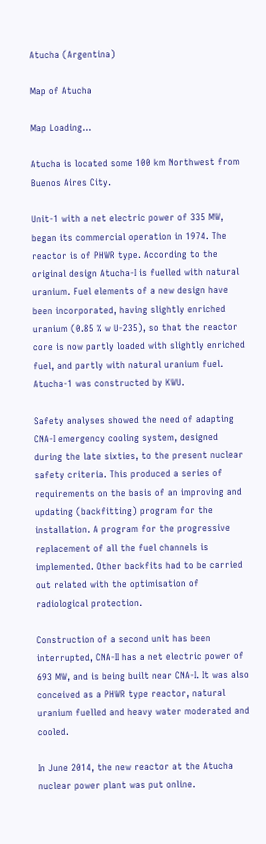Atucha (Argentina)

Map of Atucha

Map Loading...

Atucha is located some 100 km Northwest from Buenos Aires City.

Unit-1 with a net electric power of 335 MW, began its commercial operation in 1974. The reactor is of PHWR type. According to the original design Atucha-I is fuelled with natural uranium. Fuel elements of a new design have been incorporated, having slightly enriched uranium (0.85 % w U-235), so that the reactor core is now partly loaded with slightly enriched fuel, and partly with natural uranium fuel. Atucha-1 was constructed by KWU.

Safety analyses showed the need of adapting CNA-I emergency cooling system, designed during the late sixties, to the present nuclear safety criteria. This produced a series of requirements on the basis of an improving and updating (backfitting) program for the installation. A program for the progressive replacement of all the fuel channels is implemented. Other backfits had to be carried out related with the optimisation of radiological protection.

Construction of a second unit has been interrupted, CNA-II has a net electric power of 693 MW, and is being built near CNA-I. It was also conceived as a PHWR type reactor, natural uranium fuelled and heavy water moderated and cooled.

In June 2014, the new reactor at the Atucha nuclear power plant was put online.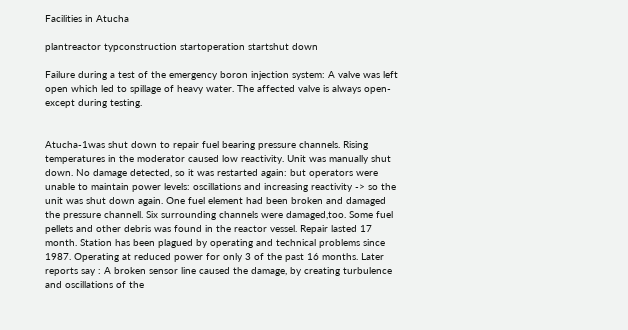Facilities in Atucha

plantreactor typconstruction startoperation startshut down

Failure during a test of the emergency boron injection system: A valve was left open which led to spillage of heavy water. The affected valve is always open- except during testing.


Atucha-1was shut down to repair fuel bearing pressure channels. Rising temperatures in the moderator caused low reactivity. Unit was manually shut down. No damage detected, so it was restarted again: but operators were unable to maintain power levels: oscillations and increasing reactivity -> so the unit was shut down again. One fuel element had been broken and damaged the pressure channell. Six surrounding channels were damaged,too. Some fuel pellets and other debris was found in the reactor vessel. Repair lasted 17 month. Station has been plagued by operating and technical problems since 1987. Operating at reduced power for only 3 of the past 16 months. Later reports say : A broken sensor line caused the damage, by creating turbulence and oscillations of the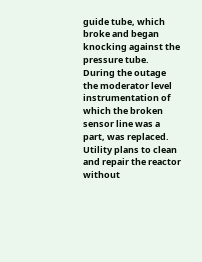guide tube, which broke and began knocking against the pressure tube. During the outage the moderator level instrumentation of which the broken sensor line was a part, was replaced. Utility plans to clean and repair the reactor without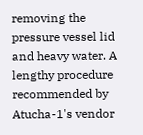removing the pressure vessel lid and heavy water. A lengthy procedure recommended by Atucha-1's vendor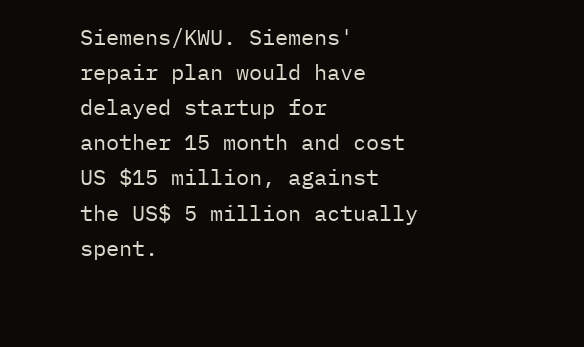Siemens/KWU. Siemens' repair plan would have delayed startup for another 15 month and cost US $15 million, against the US$ 5 million actually spent.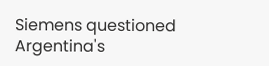Siemens questioned Argentina's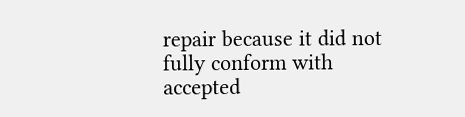repair because it did not fully conform with accepted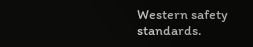Western safety standards.